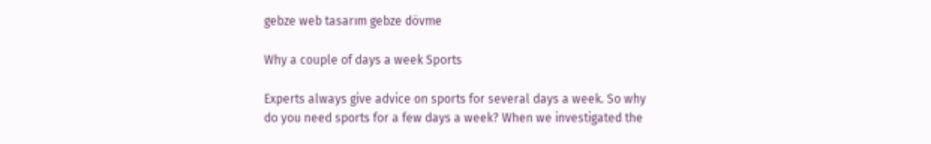gebze web tasarım gebze dövme

Why a couple of days a week Sports

Experts always give advice on sports for several days a week. So why do you need sports for a few days a week? When we investigated the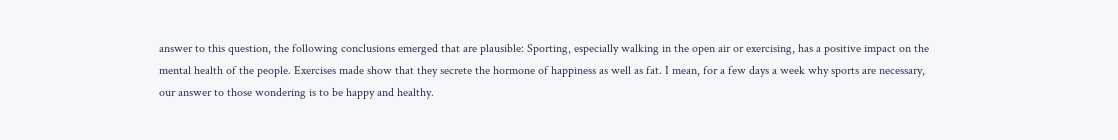answer to this question, the following conclusions emerged that are plausible: Sporting, especially walking in the open air or exercising, has a positive impact on the mental health of the people. Exercises made show that they secrete the hormone of happiness as well as fat. I mean, for a few days a week why sports are necessary, our answer to those wondering is to be happy and healthy.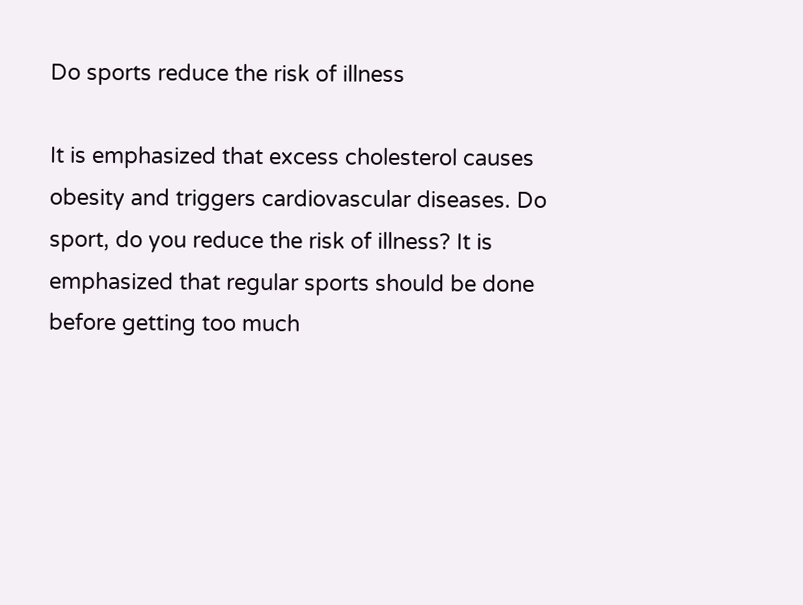Do sports reduce the risk of illness

It is emphasized that excess cholesterol causes obesity and triggers cardiovascular diseases. Do sport, do you reduce the risk of illness? It is emphasized that regular sports should be done before getting too much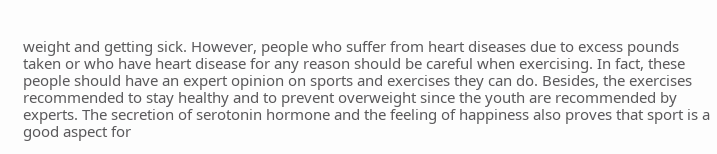weight and getting sick. However, people who suffer from heart diseases due to excess pounds taken or who have heart disease for any reason should be careful when exercising. In fact, these people should have an expert opinion on sports and exercises they can do. Besides, the exercises recommended to stay healthy and to prevent overweight since the youth are recommended by experts. The secretion of serotonin hormone and the feeling of happiness also proves that sport is a good aspect for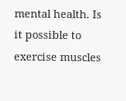mental health. Is it possible to exercise muscles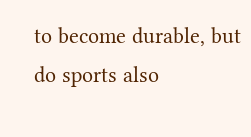to become durable, but do sports also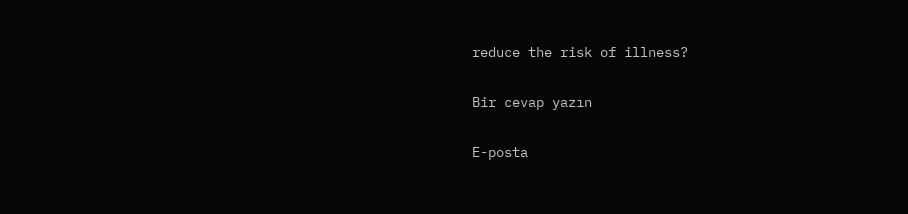reduce the risk of illness?

Bir cevap yazın

E-posta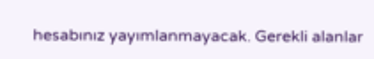hesabınız yayımlanmayacak. Gerekli alanlar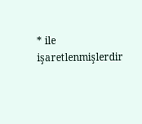* ile işaretlenmişlerdir